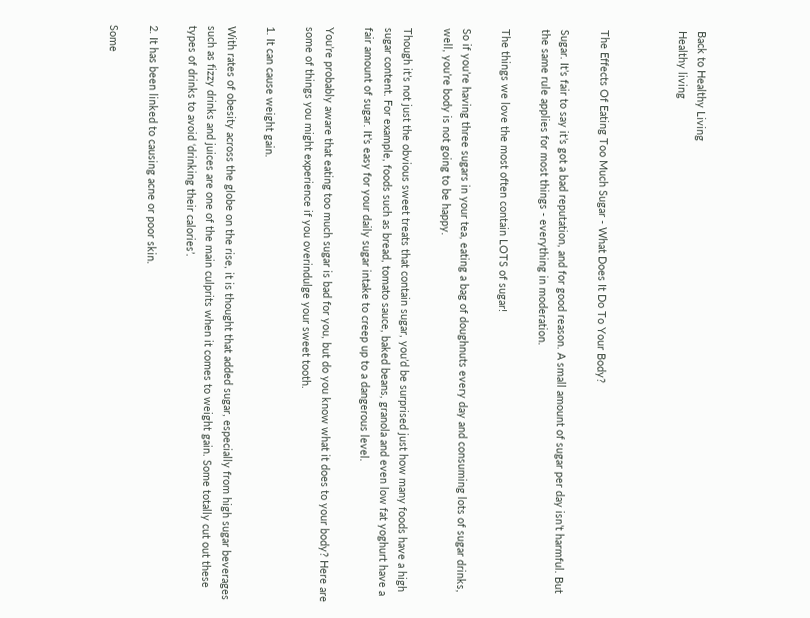Back to Healthy Living
Healthy living



The Effects Of Eating Too Much Sugar - What Does It Do To Your Body?

Sugar. It’s fair to say it’s got a bad reputation, and for good reason. A small amount of sugar per day isn’t harmful. But the same rule applies for most things - everything in moderation.

The things we love the most often contain LOTS of sugar!

So if you’re having three sugars in your tea, eating a bag of doughnuts every day and consuming lots of sugar drinks, well, you’re body is not going to be happy.

Though it’s not just the obvious sweet treats that contain sugar, you’d be surprised just how many foods have a high sugar content. For example, foods such as bread, tomato sauce, baked beans, granola and even low fat yoghurt have a fair amount of sugar. It’s easy for your daily sugar intake to creep up to a dangerous level.

You’re probably aware that eating too much sugar is bad for you, but do you know what it does to your body? Here are some of things you might experience if you overindulge your sweet tooth.

1. It can cause weight gain.

With rates of obesity across the globe on the rise, it is thought that added sugar, especially from high sugar beverages such as fizzy drinks and juices are one of the main culprits when it comes to weight gain. Some totally cut out these types of drinks to avoid ‘drinking their calories’.

2. It has been linked to causing acne or poor skin.

Some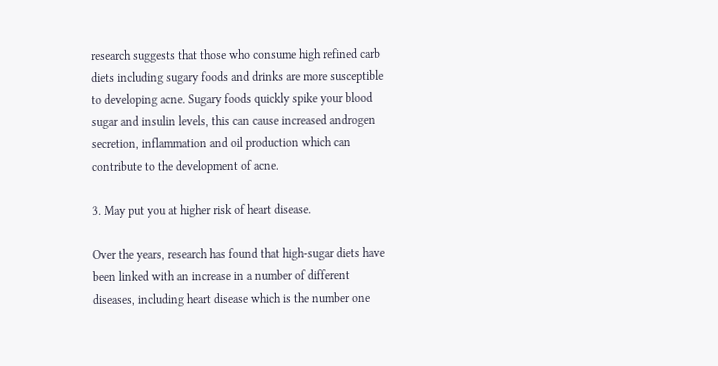research suggests that those who consume high refined carb diets including sugary foods and drinks are more susceptible to developing acne. Sugary foods quickly spike your blood sugar and insulin levels, this can cause increased androgen secretion, inflammation and oil production which can contribute to the development of acne.

3. May put you at higher risk of heart disease.

Over the years, research has found that high-sugar diets have been linked with an increase in a number of different diseases, including heart disease which is the number one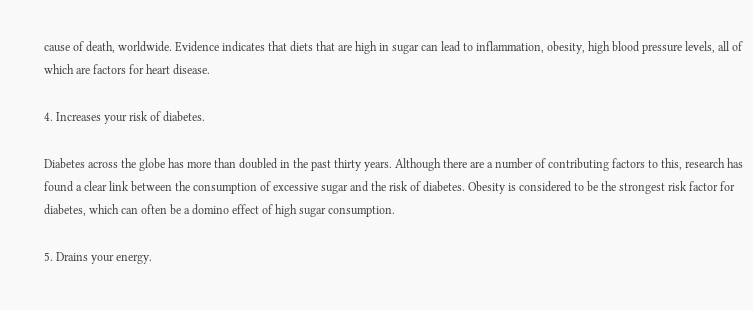cause of death, worldwide. Evidence indicates that diets that are high in sugar can lead to inflammation, obesity, high blood pressure levels, all of which are factors for heart disease.

4. Increases your risk of diabetes.

Diabetes across the globe has more than doubled in the past thirty years. Although there are a number of contributing factors to this, research has found a clear link between the consumption of excessive sugar and the risk of diabetes. Obesity is considered to be the strongest risk factor for diabetes, which can often be a domino effect of high sugar consumption.

5. Drains your energy.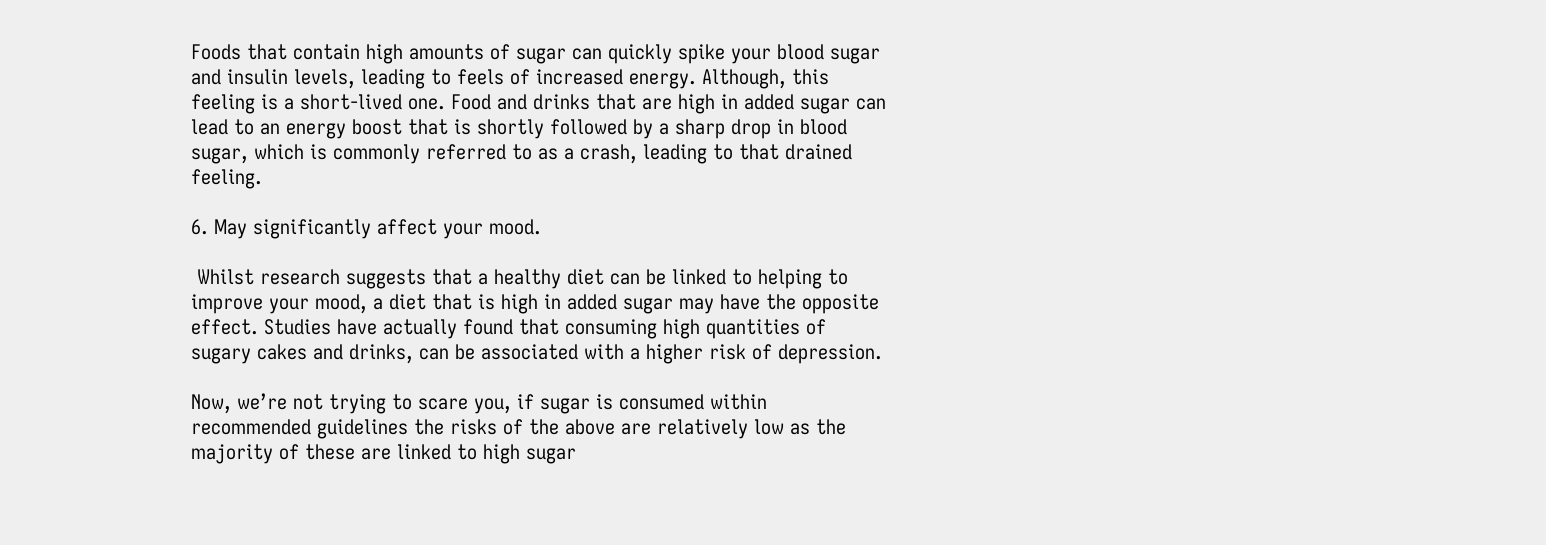Foods that contain high amounts of sugar can quickly spike your blood sugar and insulin levels, leading to feels of increased energy. Although, this feeling is a short-lived one. Food and drinks that are high in added sugar can lead to an energy boost that is shortly followed by a sharp drop in blood sugar, which is commonly referred to as a crash, leading to that drained feeling.

6. May significantly affect your mood.

 Whilst research suggests that a healthy diet can be linked to helping to improve your mood, a diet that is high in added sugar may have the opposite effect. Studies have actually found that consuming high quantities of sugary cakes and drinks, can be associated with a higher risk of depression.

Now, we’re not trying to scare you, if sugar is consumed within recommended guidelines the risks of the above are relatively low as the majority of these are linked to high sugar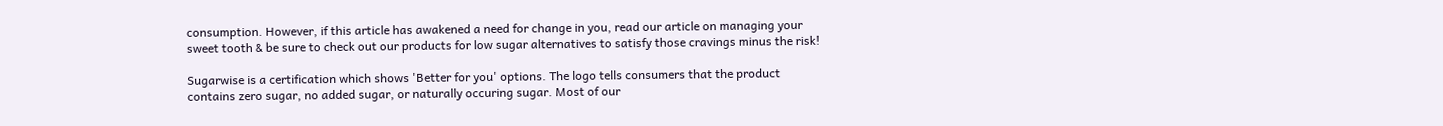consumption. However, if this article has awakened a need for change in you, read our article on managing your sweet tooth & be sure to check out our products for low sugar alternatives to satisfy those cravings minus the risk!

Sugarwise is a certification which shows 'Better for you' options. The logo tells consumers that the product contains zero sugar, no added sugar, or naturally occuring sugar. Most of our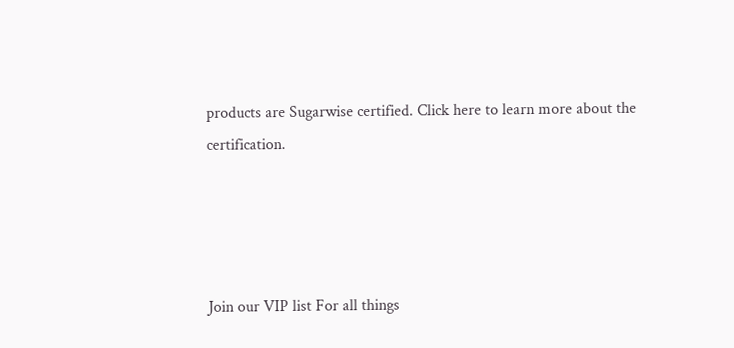products are Sugarwise certified. Click here to learn more about the certification.




Join our VIP list For all things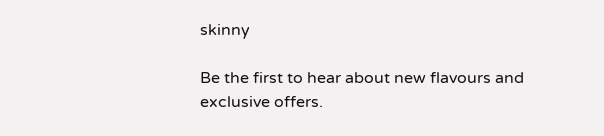skinny

Be the first to hear about new flavours and exclusive offers.